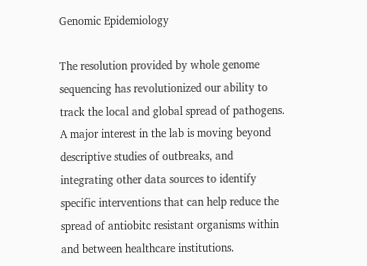Genomic Epidemiology

The resolution provided by whole genome sequencing has revolutionized our ability to track the local and global spread of pathogens. A major interest in the lab is moving beyond descriptive studies of outbreaks, and integrating other data sources to identify specific interventions that can help reduce the spread of antiobitc resistant organisms within and between healthcare institutions.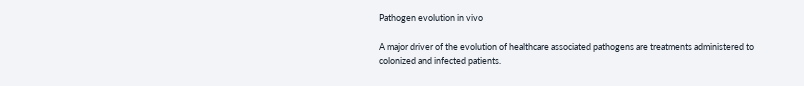Pathogen evolution in vivo

A major driver of the evolution of healthcare associated pathogens are treatments administered to colonized and infected patients.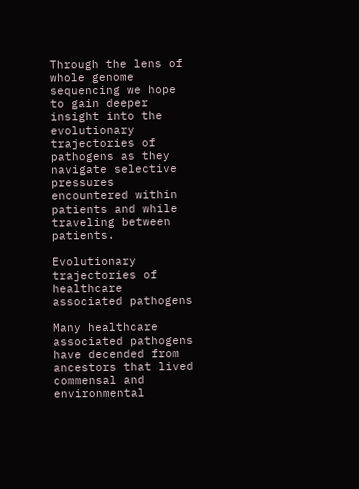Through the lens of whole genome sequencing we hope to gain deeper insight into the evolutionary trajectories of pathogens as they navigate selective pressures encountered within patients and while traveling between patients.

Evolutionary trajectories of healthcare associated pathogens

Many healthcare associated pathogens have decended from ancestors that lived commensal and environmental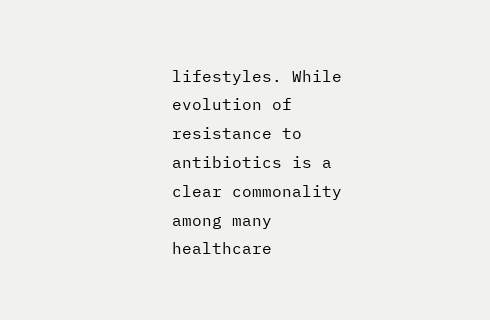lifestyles. While evolution of resistance to antibiotics is a clear commonality among many healthcare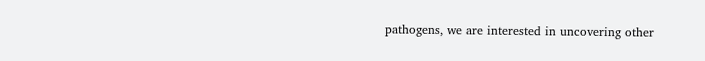pathogens, we are interested in uncovering other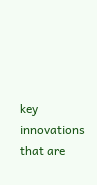key innovations that are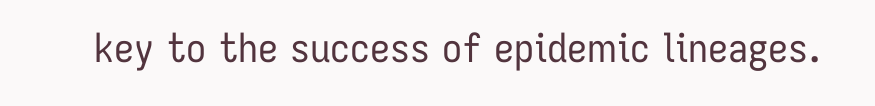key to the success of epidemic lineages.